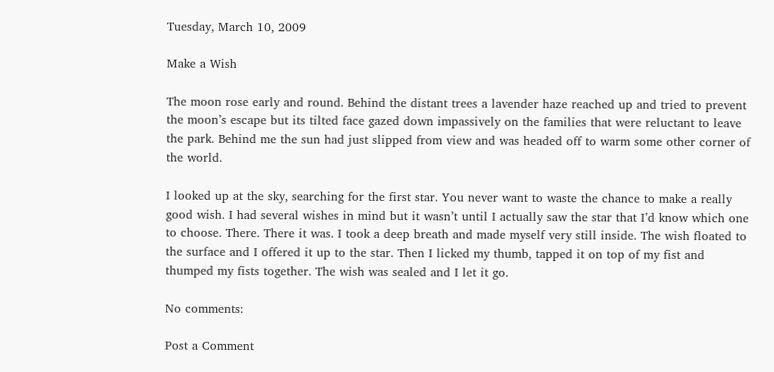Tuesday, March 10, 2009

Make a Wish

The moon rose early and round. Behind the distant trees a lavender haze reached up and tried to prevent the moon’s escape but its tilted face gazed down impassively on the families that were reluctant to leave the park. Behind me the sun had just slipped from view and was headed off to warm some other corner of the world.

I looked up at the sky, searching for the first star. You never want to waste the chance to make a really good wish. I had several wishes in mind but it wasn’t until I actually saw the star that I’d know which one to choose. There. There it was. I took a deep breath and made myself very still inside. The wish floated to the surface and I offered it up to the star. Then I licked my thumb, tapped it on top of my fist and thumped my fists together. The wish was sealed and I let it go.

No comments:

Post a Comment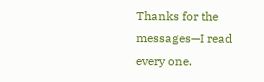Thanks for the messages—I read every one.